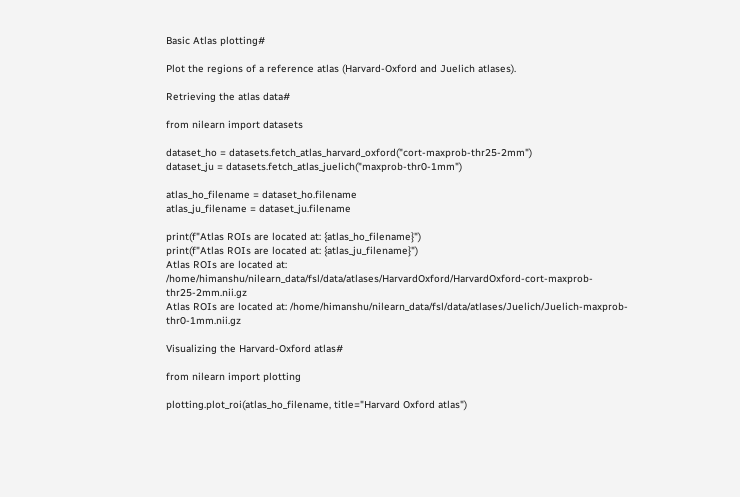Basic Atlas plotting#

Plot the regions of a reference atlas (Harvard-Oxford and Juelich atlases).

Retrieving the atlas data#

from nilearn import datasets

dataset_ho = datasets.fetch_atlas_harvard_oxford("cort-maxprob-thr25-2mm")
dataset_ju = datasets.fetch_atlas_juelich("maxprob-thr0-1mm")

atlas_ho_filename = dataset_ho.filename
atlas_ju_filename = dataset_ju.filename

print(f"Atlas ROIs are located at: {atlas_ho_filename}")
print(f"Atlas ROIs are located at: {atlas_ju_filename}")
Atlas ROIs are located at: /home/himanshu/nilearn_data/fsl/data/atlases/HarvardOxford/HarvardOxford-cort-maxprob-thr25-2mm.nii.gz
Atlas ROIs are located at: /home/himanshu/nilearn_data/fsl/data/atlases/Juelich/Juelich-maxprob-thr0-1mm.nii.gz

Visualizing the Harvard-Oxford atlas#

from nilearn import plotting

plotting.plot_roi(atlas_ho_filename, title="Harvard Oxford atlas")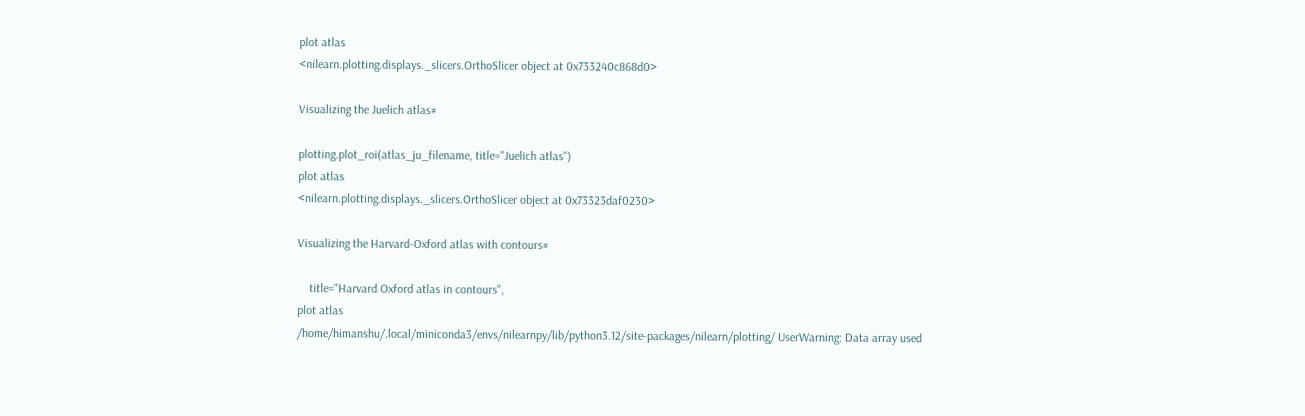plot atlas
<nilearn.plotting.displays._slicers.OrthoSlicer object at 0x733240c868d0>

Visualizing the Juelich atlas#

plotting.plot_roi(atlas_ju_filename, title="Juelich atlas")
plot atlas
<nilearn.plotting.displays._slicers.OrthoSlicer object at 0x73323daf0230>

Visualizing the Harvard-Oxford atlas with contours#

    title="Harvard Oxford atlas in contours",
plot atlas
/home/himanshu/.local/miniconda3/envs/nilearnpy/lib/python3.12/site-packages/nilearn/plotting/ UserWarning: Data array used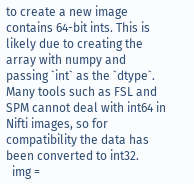to create a new image contains 64-bit ints. This is likely due to creating the array with numpy and passing `int` as the `dtype`. Many tools such as FSL and SPM cannot deal with int64 in Nifti images, so for compatibility the data has been converted to int32.
  img =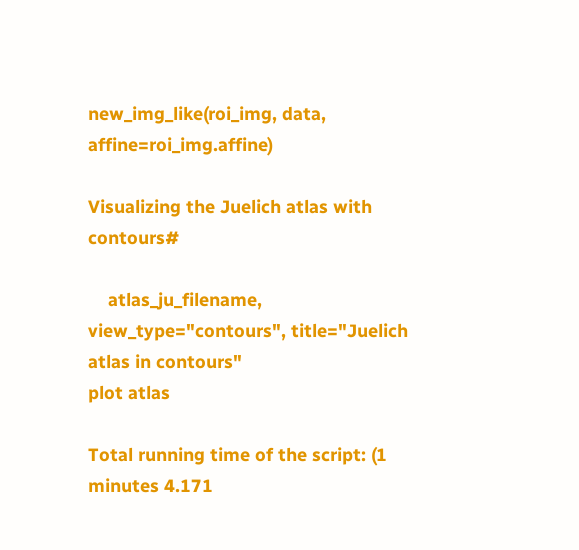new_img_like(roi_img, data, affine=roi_img.affine)

Visualizing the Juelich atlas with contours#

    atlas_ju_filename, view_type="contours", title="Juelich atlas in contours"
plot atlas

Total running time of the script: (1 minutes 4.171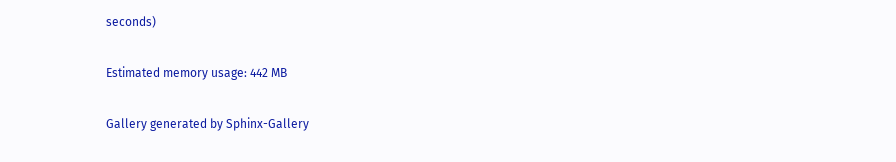seconds)

Estimated memory usage: 442 MB

Gallery generated by Sphinx-Gallery